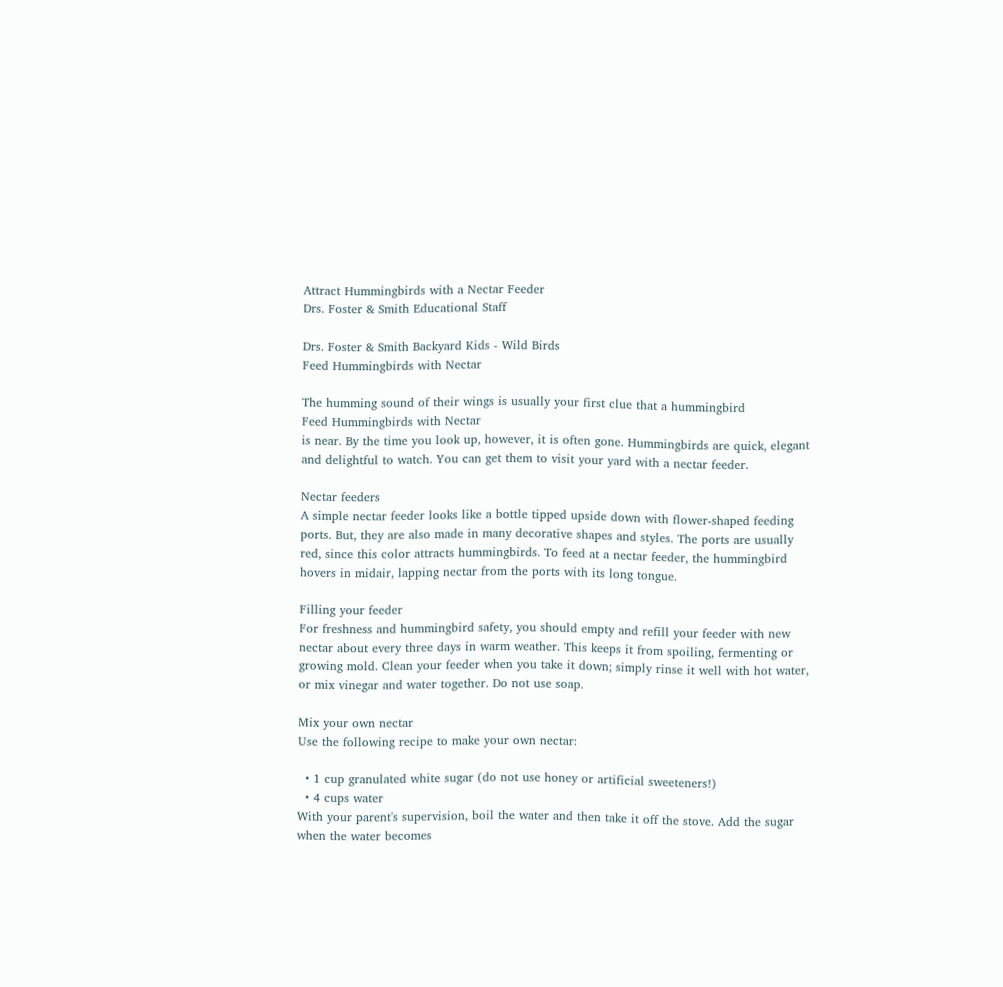Attract Hummingbirds with a Nectar Feeder
Drs. Foster & Smith Educational Staff

Drs. Foster & Smith Backyard Kids - Wild Birds
Feed Hummingbirds with Nectar

The humming sound of their wings is usually your first clue that a hummingbird
Feed Hummingbirds with Nectar
is near. By the time you look up, however, it is often gone. Hummingbirds are quick, elegant and delightful to watch. You can get them to visit your yard with a nectar feeder.

Nectar feeders
A simple nectar feeder looks like a bottle tipped upside down with flower-shaped feeding ports. But, they are also made in many decorative shapes and styles. The ports are usually red, since this color attracts hummingbirds. To feed at a nectar feeder, the hummingbird hovers in midair, lapping nectar from the ports with its long tongue.

Filling your feeder
For freshness and hummingbird safety, you should empty and refill your feeder with new nectar about every three days in warm weather. This keeps it from spoiling, fermenting or growing mold. Clean your feeder when you take it down; simply rinse it well with hot water, or mix vinegar and water together. Do not use soap.

Mix your own nectar
Use the following recipe to make your own nectar:

  • 1 cup granulated white sugar (do not use honey or artificial sweeteners!)
  • 4 cups water
With your parent's supervision, boil the water and then take it off the stove. Add the sugar when the water becomes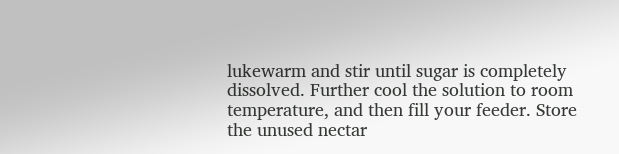lukewarm and stir until sugar is completely dissolved. Further cool the solution to room temperature, and then fill your feeder. Store the unused nectar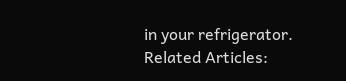in your refrigerator.
Related Articles: